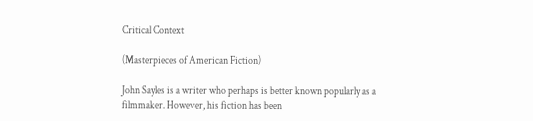Critical Context

(Masterpieces of American Fiction)

John Sayles is a writer who perhaps is better known popularly as a filmmaker. However, his fiction has been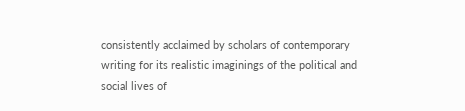consistently acclaimed by scholars of contemporary writing for its realistic imaginings of the political and social lives of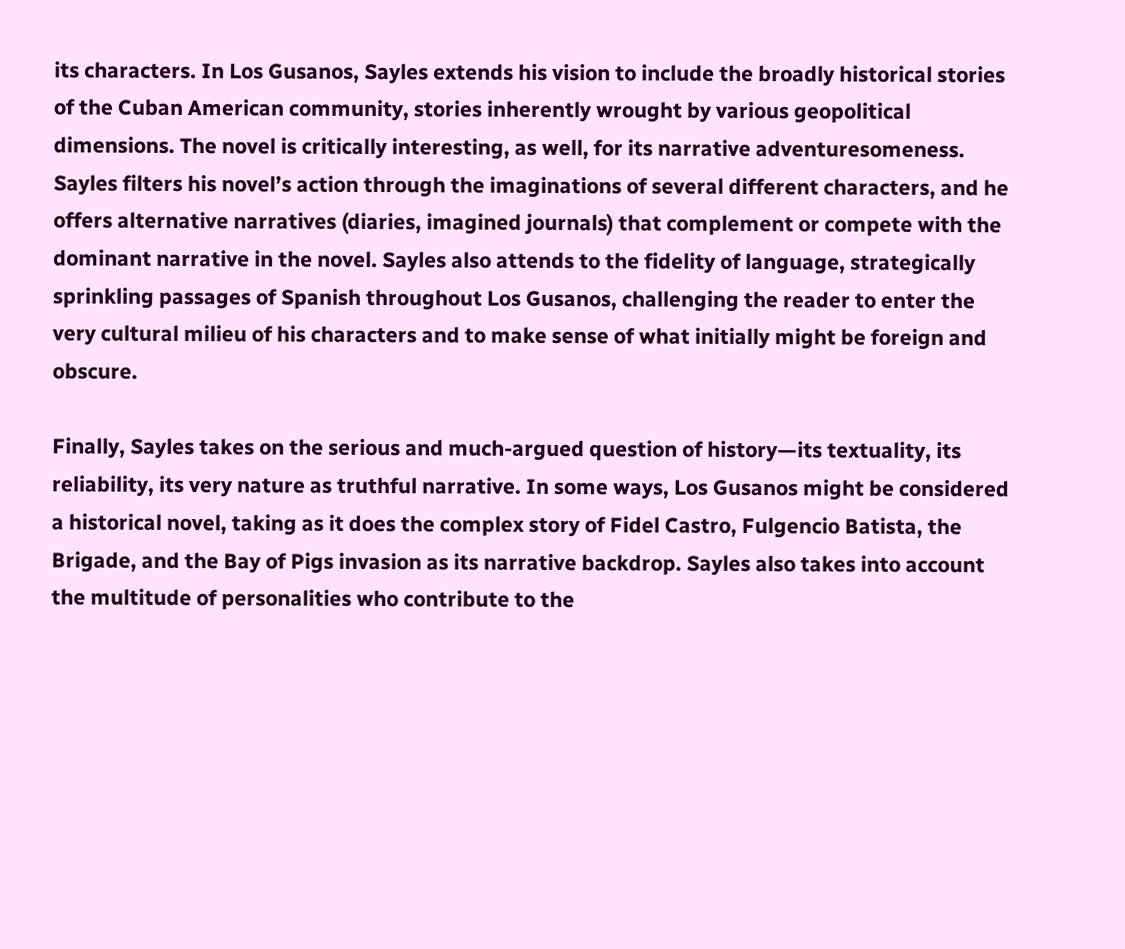its characters. In Los Gusanos, Sayles extends his vision to include the broadly historical stories of the Cuban American community, stories inherently wrought by various geopolitical dimensions. The novel is critically interesting, as well, for its narrative adventuresomeness. Sayles filters his novel’s action through the imaginations of several different characters, and he offers alternative narratives (diaries, imagined journals) that complement or compete with the dominant narrative in the novel. Sayles also attends to the fidelity of language, strategically sprinkling passages of Spanish throughout Los Gusanos, challenging the reader to enter the very cultural milieu of his characters and to make sense of what initially might be foreign and obscure.

Finally, Sayles takes on the serious and much-argued question of history—its textuality, its reliability, its very nature as truthful narrative. In some ways, Los Gusanos might be considered a historical novel, taking as it does the complex story of Fidel Castro, Fulgencio Batista, the Brigade, and the Bay of Pigs invasion as its narrative backdrop. Sayles also takes into account the multitude of personalities who contribute to the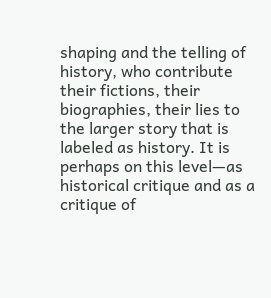shaping and the telling of history, who contribute their fictions, their biographies, their lies to the larger story that is labeled as history. It is perhaps on this level—as historical critique and as a critique of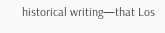historical writing—that Los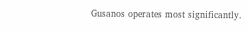Gusanos operates most significantly.